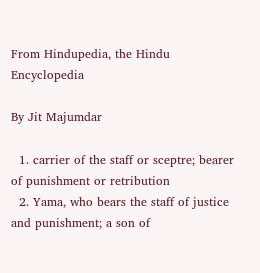From Hindupedia, the Hindu Encyclopedia

By Jit Majumdar

  1. carrier of the staff or sceptre; bearer of punishment or retribution
  2. Yama, who bears the staff of justice and punishment; a son of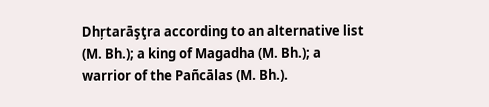Dhŗtarāşţra according to an alternative list (M. Bh.); a king of Magadha (M. Bh.); a warrior of the Pañcālas (M. Bh.).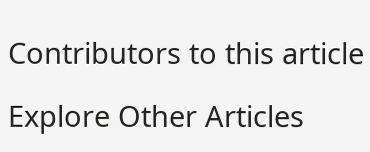Contributors to this article

Explore Other Articles